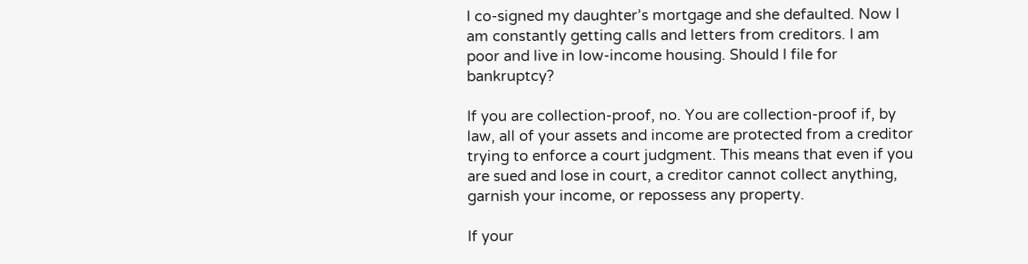I co-signed my daughter’s mortgage and she defaulted. Now I am constantly getting calls and letters from creditors. I am poor and live in low-income housing. Should I file for bankruptcy?

If you are collection-proof, no. You are collection-proof if, by law, all of your assets and income are protected from a creditor trying to enforce a court judgment. This means that even if you are sued and lose in court, a creditor cannot collect anything, garnish your income, or repossess any property.

If your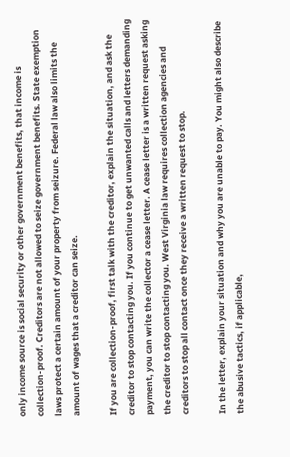only income source is social security or other government benefits, that income is collection-proof. Creditors are not allowed to seize government benefits. State exemption laws protect a certain amount of your property from seizure. Federal law also limits the amount of wages that a creditor can seize.

If you are collection-proof, first talk with the creditor, explain the situation, and ask the creditor to stop contacting you. If you continue to get unwanted calls and letters demanding payment, you can write the collector a cease letter. A cease letter is a written request asking the creditor to stop contacting you. West Virginia law requires collection agencies and creditors to stop all contact once they receive a written request to stop.

In the letter, explain your situation and why you are unable to pay. You might also describe the abusive tactics, if applicable,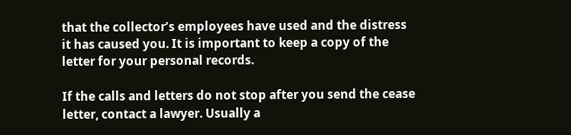that the collector’s employees have used and the distress it has caused you. It is important to keep a copy of the letter for your personal records.

If the calls and letters do not stop after you send the cease letter, contact a lawyer. Usually a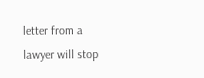letter from a lawyer will stop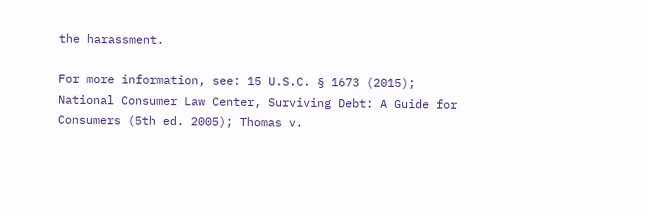the harassment.

For more information, see: 15 U.S.C. § 1673 (2015); National Consumer Law Center, Surviving Debt: A Guide for Consumers (5th ed. 2005); Thomas v.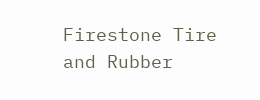Firestone Tire and Rubber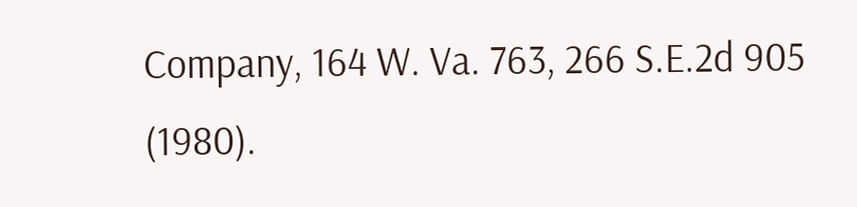Company, 164 W. Va. 763, 266 S.E.2d 905 (1980).